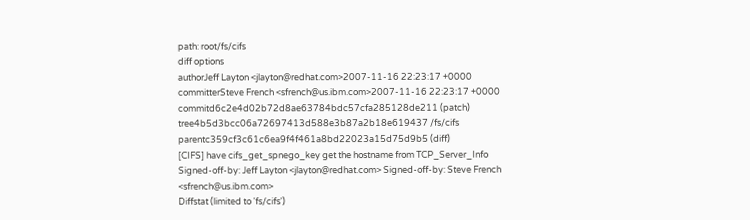path: root/fs/cifs
diff options
authorJeff Layton <jlayton@redhat.com>2007-11-16 22:23:17 +0000
committerSteve French <sfrench@us.ibm.com>2007-11-16 22:23:17 +0000
commitd6c2e4d02b72d8ae63784bdc57cfa285128de211 (patch)
tree4b5d3bcc06a72697413d588e3b87a2b18e619437 /fs/cifs
parentc359cf3c61c6ea9f4f461a8bd22023a15d75d9b5 (diff)
[CIFS] have cifs_get_spnego_key get the hostname from TCP_Server_Info
Signed-off-by: Jeff Layton <jlayton@redhat.com> Signed-off-by: Steve French <sfrench@us.ibm.com>
Diffstat (limited to 'fs/cifs')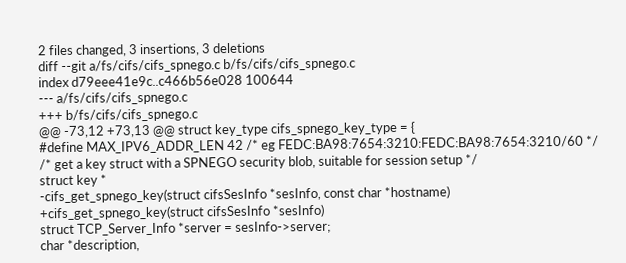2 files changed, 3 insertions, 3 deletions
diff --git a/fs/cifs/cifs_spnego.c b/fs/cifs/cifs_spnego.c
index d79eee41e9c..c466b56e028 100644
--- a/fs/cifs/cifs_spnego.c
+++ b/fs/cifs/cifs_spnego.c
@@ -73,12 +73,13 @@ struct key_type cifs_spnego_key_type = {
#define MAX_IPV6_ADDR_LEN 42 /* eg FEDC:BA98:7654:3210:FEDC:BA98:7654:3210/60 */
/* get a key struct with a SPNEGO security blob, suitable for session setup */
struct key *
-cifs_get_spnego_key(struct cifsSesInfo *sesInfo, const char *hostname)
+cifs_get_spnego_key(struct cifsSesInfo *sesInfo)
struct TCP_Server_Info *server = sesInfo->server;
char *description,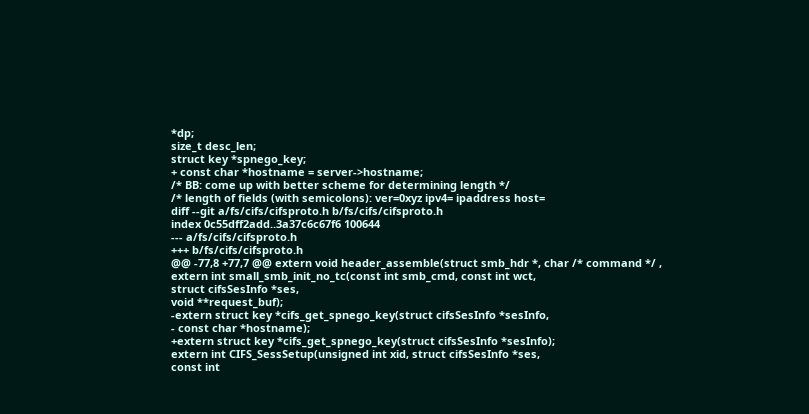*dp;
size_t desc_len;
struct key *spnego_key;
+ const char *hostname = server->hostname;
/* BB: come up with better scheme for determining length */
/* length of fields (with semicolons): ver=0xyz ipv4= ipaddress host=
diff --git a/fs/cifs/cifsproto.h b/fs/cifs/cifsproto.h
index 0c55dff2add..3a37c6c67f6 100644
--- a/fs/cifs/cifsproto.h
+++ b/fs/cifs/cifsproto.h
@@ -77,8 +77,7 @@ extern void header_assemble(struct smb_hdr *, char /* command */ ,
extern int small_smb_init_no_tc(const int smb_cmd, const int wct,
struct cifsSesInfo *ses,
void **request_buf);
-extern struct key *cifs_get_spnego_key(struct cifsSesInfo *sesInfo,
- const char *hostname);
+extern struct key *cifs_get_spnego_key(struct cifsSesInfo *sesInfo);
extern int CIFS_SessSetup(unsigned int xid, struct cifsSesInfo *ses,
const int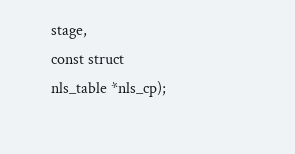stage,
const struct nls_table *nls_cp);